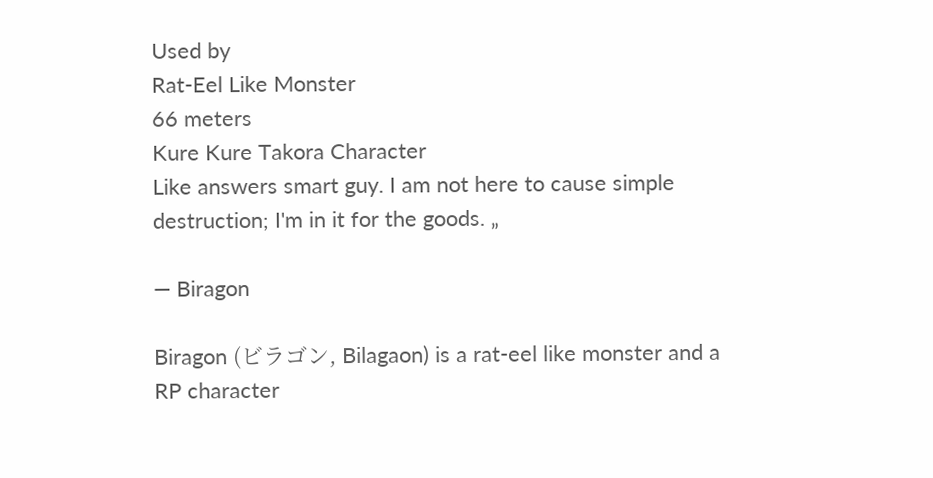Used by
Rat-Eel Like Monster
66 meters
Kure Kure Takora Character
Like answers smart guy. I am not here to cause simple destruction; I'm in it for the goods. „

— Biragon

Biragon (ビラゴン, Bilagaon) is a rat-eel like monster and a RP character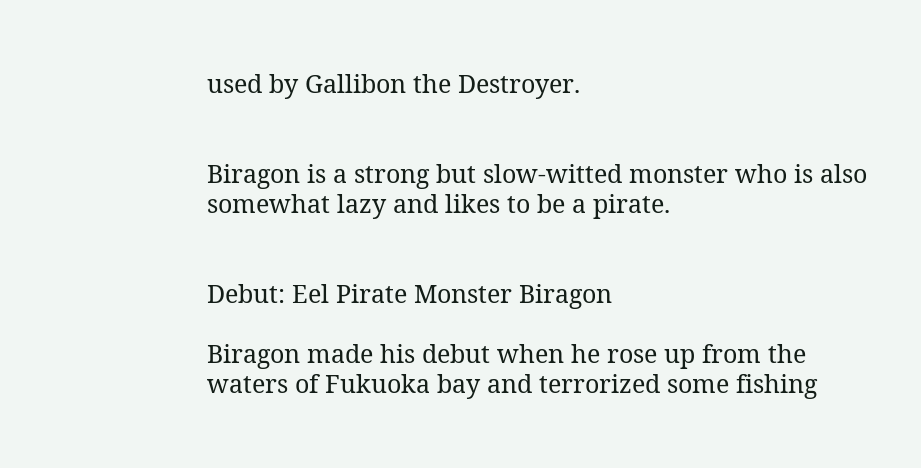used by Gallibon the Destroyer.


Biragon is a strong but slow-witted monster who is also somewhat lazy and likes to be a pirate.


Debut: Eel Pirate Monster Biragon

Biragon made his debut when he rose up from the waters of Fukuoka bay and terrorized some fishing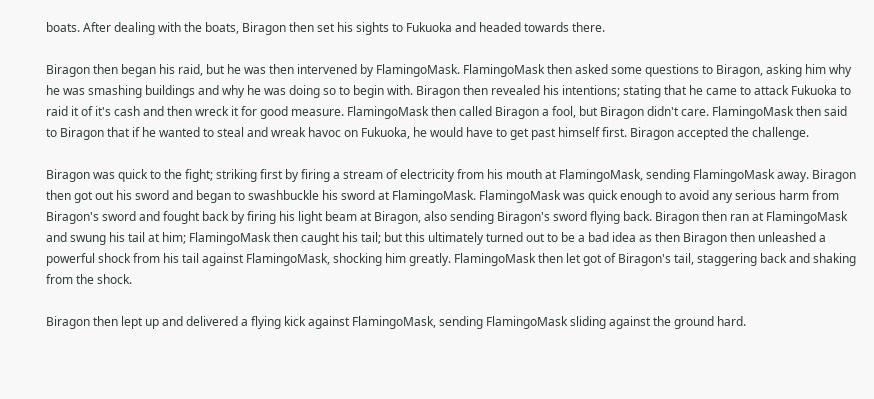boats. After dealing with the boats, Biragon then set his sights to Fukuoka and headed towards there.

Biragon then began his raid, but he was then intervened by FlamingoMask. FlamingoMask then asked some questions to Biragon, asking him why he was smashing buildings and why he was doing so to begin with. Biragon then revealed his intentions; stating that he came to attack Fukuoka to raid it of it's cash and then wreck it for good measure. FlamingoMask then called Biragon a fool, but Biragon didn't care. FlamingoMask then said to Biragon that if he wanted to steal and wreak havoc on Fukuoka, he would have to get past himself first. Biragon accepted the challenge.

Biragon was quick to the fight; striking first by firing a stream of electricity from his mouth at FlamingoMask, sending FlamingoMask away. Biragon then got out his sword and began to swashbuckle his sword at FlamingoMask. FlamingoMask was quick enough to avoid any serious harm from Biragon's sword and fought back by firing his light beam at Biragon, also sending Biragon's sword flying back. Biragon then ran at FlamingoMask and swung his tail at him; FlamingoMask then caught his tail; but this ultimately turned out to be a bad idea as then Biragon then unleashed a powerful shock from his tail against FlamingoMask, shocking him greatly. FlamingoMask then let got of Biragon's tail, staggering back and shaking from the shock.

Biragon then lept up and delivered a flying kick against FlamingoMask, sending FlamingoMask sliding against the ground hard.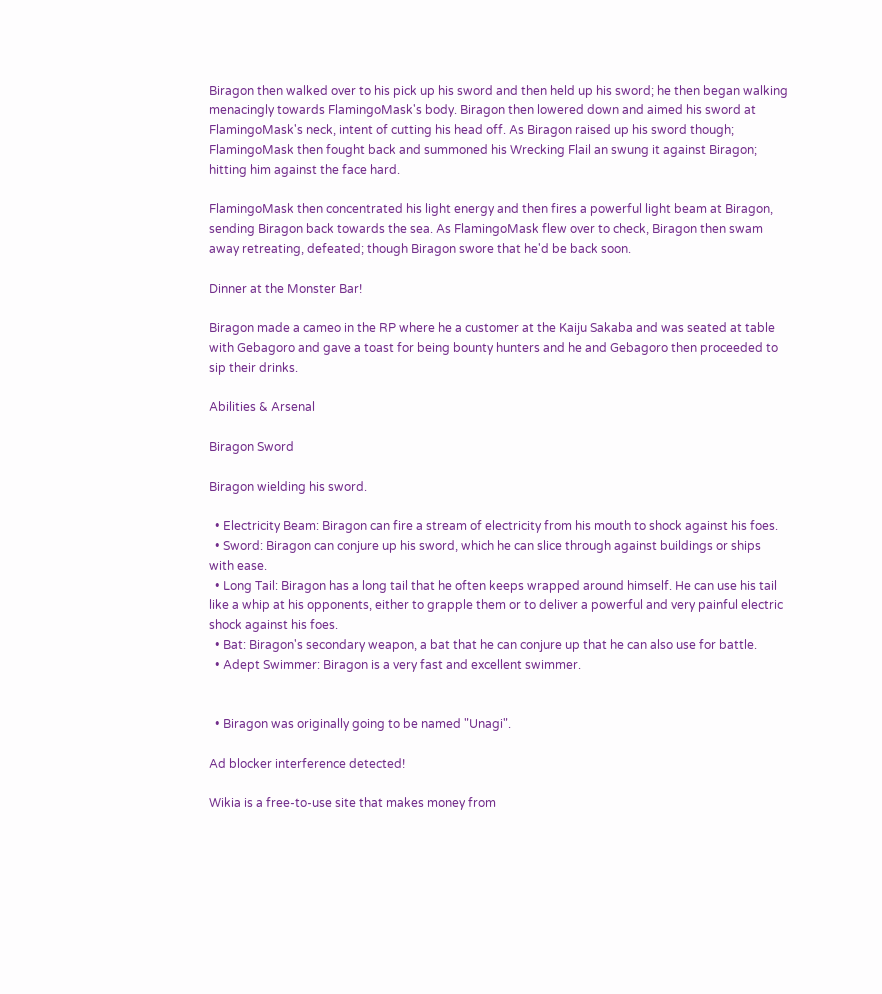Biragon then walked over to his pick up his sword and then held up his sword; he then began walking menacingly towards FlamingoMask's body. Biragon then lowered down and aimed his sword at FlamingoMask's neck, intent of cutting his head off. As Biragon raised up his sword though; FlamingoMask then fought back and summoned his Wrecking Flail an swung it against Biragon; hitting him against the face hard.

FlamingoMask then concentrated his light energy and then fires a powerful light beam at Biragon, sending Biragon back towards the sea. As FlamingoMask flew over to check, Biragon then swam away retreating, defeated; though Biragon swore that he'd be back soon.

Dinner at the Monster Bar!

Biragon made a cameo in the RP where he a customer at the Kaiju Sakaba and was seated at table with Gebagoro and gave a toast for being bounty hunters and he and Gebagoro then proceeded to sip their drinks.

Abilities & Arsenal

Biragon Sword

Biragon wielding his sword.

  • Electricity Beam: Biragon can fire a stream of electricity from his mouth to shock against his foes.
  • Sword: Biragon can conjure up his sword, which he can slice through against buildings or ships with ease.
  • Long Tail: Biragon has a long tail that he often keeps wrapped around himself. He can use his tail like a whip at his opponents, either to grapple them or to deliver a powerful and very painful electric shock against his foes.
  • Bat: Biragon's secondary weapon, a bat that he can conjure up that he can also use for battle.
  • Adept Swimmer: Biragon is a very fast and excellent swimmer.


  • Biragon was originally going to be named "Unagi".

Ad blocker interference detected!

Wikia is a free-to-use site that makes money from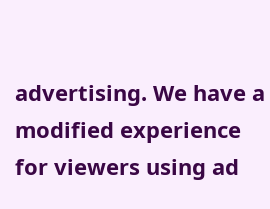advertising. We have a modified experience for viewers using ad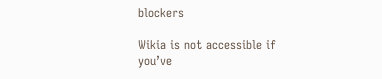blockers

Wikia is not accessible if you’ve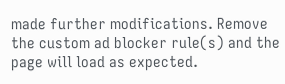made further modifications. Remove the custom ad blocker rule(s) and the page will load as expected.